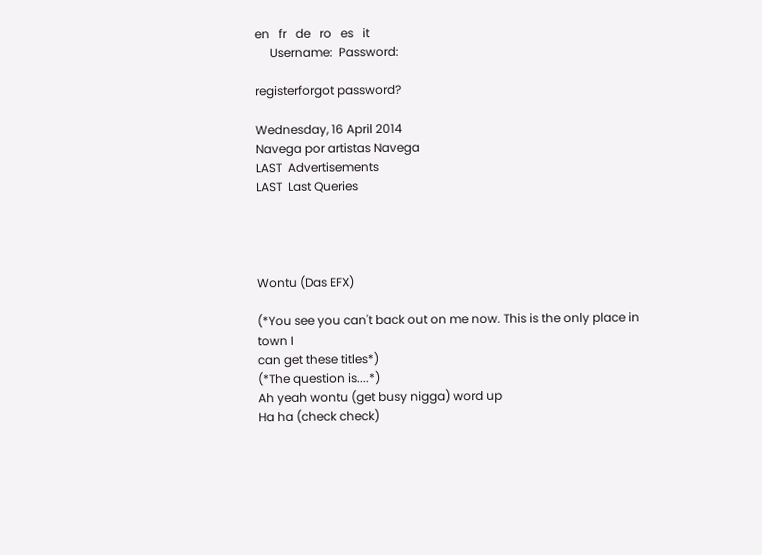en   fr   de   ro   es   it
     Username:  Password:

registerforgot password?

Wednesday, 16 April 2014
Navega por artistas Navega
LAST  Advertisements
LAST  Last Queries




Wontu (Das EFX)

(*You see you can't back out on me now. This is the only place in
town I
can get these titles*)
(*The question is....*)
Ah yeah wontu (get busy nigga) word up
Ha ha (check check)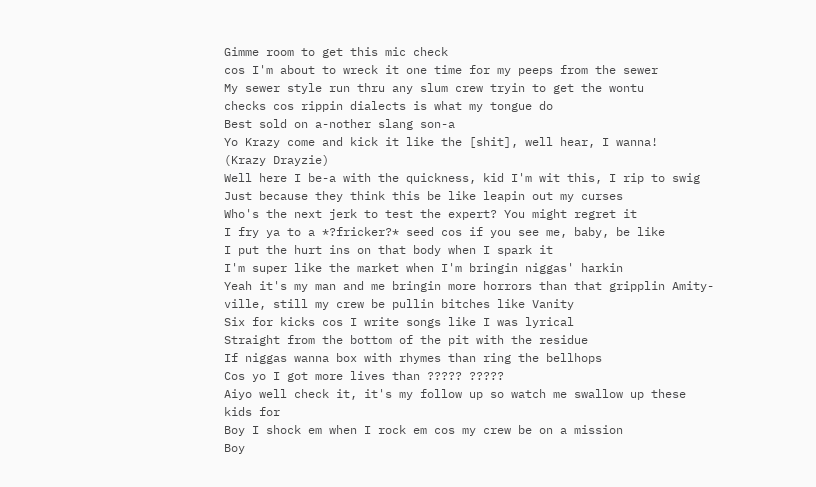Gimme room to get this mic check
cos I'm about to wreck it one time for my peeps from the sewer
My sewer style run thru any slum crew tryin to get the wontu
checks cos rippin dialects is what my tongue do
Best sold on a-nother slang son-a
Yo Krazy come and kick it like the [shit], well hear, I wanna!
(Krazy Drayzie)
Well here I be-a with the quickness, kid I'm wit this, I rip to swig
Just because they think this be like leapin out my curses
Who's the next jerk to test the expert? You might regret it
I fry ya to a *?fricker?* seed cos if you see me, baby, be like
I put the hurt ins on that body when I spark it
I'm super like the market when I'm bringin niggas' harkin
Yeah it's my man and me bringin more horrors than that gripplin Amity-
ville, still my crew be pullin bitches like Vanity
Six for kicks cos I write songs like I was lyrical
Straight from the bottom of the pit with the residue
If niggas wanna box with rhymes than ring the bellhops
Cos yo I got more lives than ????? ?????
Aiyo well check it, it's my follow up so watch me swallow up these
kids for
Boy I shock em when I rock em cos my crew be on a mission
Boy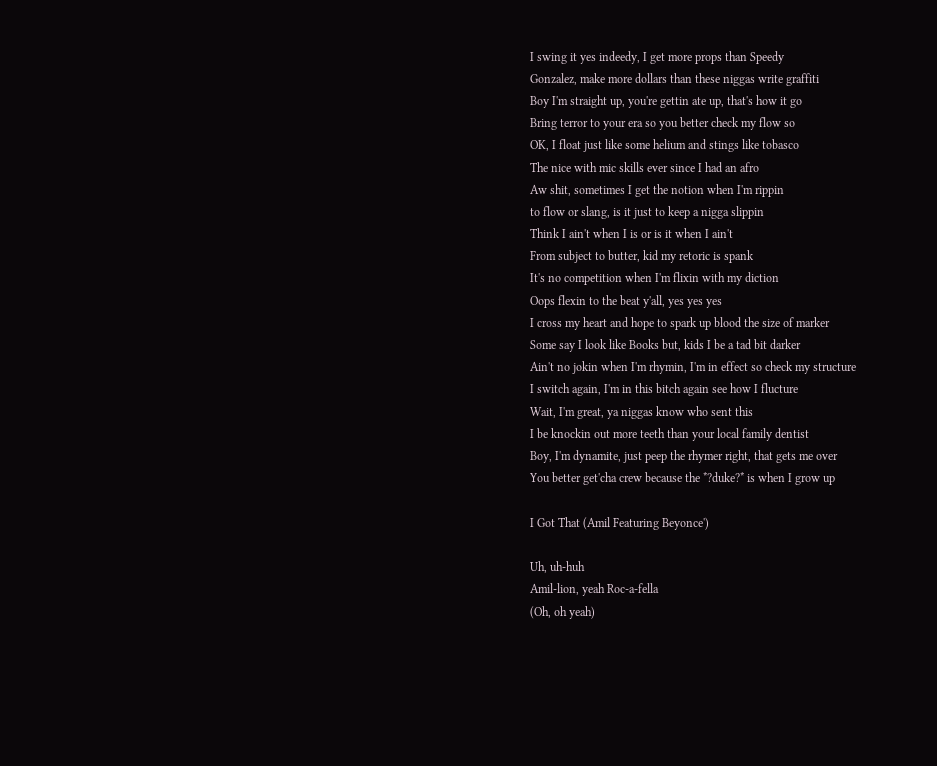I swing it yes indeedy, I get more props than Speedy
Gonzalez, make more dollars than these niggas write graffiti
Boy I'm straight up, you're gettin ate up, that's how it go
Bring terror to your era so you better check my flow so
OK, I float just like some helium and stings like tobasco
The nice with mic skills ever since I had an afro
Aw shit, sometimes I get the notion when I'm rippin
to flow or slang, is it just to keep a nigga slippin
Think I ain't when I is or is it when I ain't
From subject to butter, kid my retoric is spank
It's no competition when I'm flixin with my diction
Oops flexin to the beat y'all, yes yes yes
I cross my heart and hope to spark up blood the size of marker
Some say I look like Books but, kids I be a tad bit darker
Ain't no jokin when I'm rhymin, I'm in effect so check my structure
I switch again, I'm in this bitch again see how I flucture
Wait, I'm great, ya niggas know who sent this
I be knockin out more teeth than your local family dentist
Boy, I'm dynamite, just peep the rhymer right, that gets me over
You better get'cha crew because the *?duke?* is when I grow up

I Got That (Amil Featuring Beyonce')

Uh, uh-huh
Amil-lion, yeah Roc-a-fella
(Oh, oh yeah)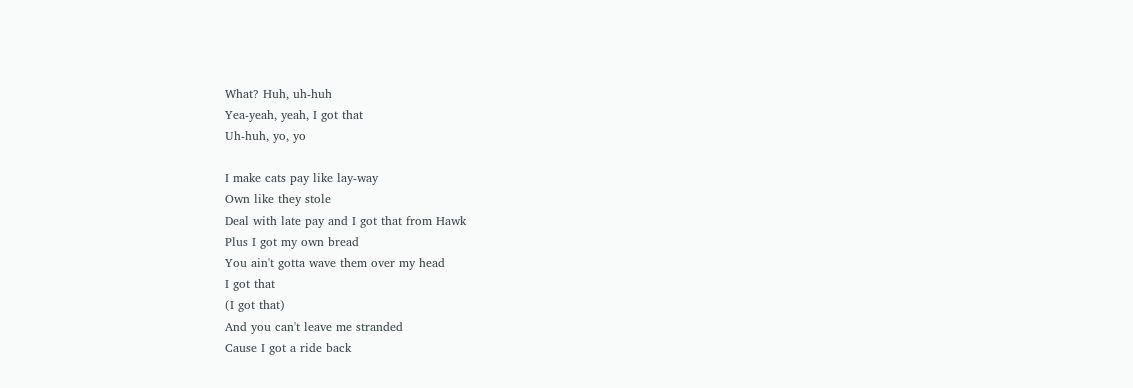What? Huh, uh-huh
Yea-yeah, yeah, I got that
Uh-huh, yo, yo

I make cats pay like lay-way
Own like they stole
Deal with late pay and I got that from Hawk
Plus I got my own bread
You ain't gotta wave them over my head
I got that
(I got that)
And you can't leave me stranded
Cause I got a ride back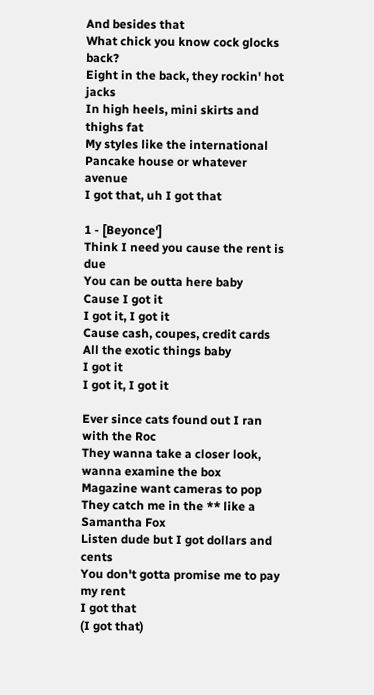And besides that
What chick you know cock glocks back?
Eight in the back, they rockin' hot jacks
In high heels, mini skirts and thighs fat
My styles like the international
Pancake house or whatever avenue
I got that, uh I got that

1 - [Beyonce']
Think I need you cause the rent is due
You can be outta here baby
Cause I got it
I got it, I got it
Cause cash, coupes, credit cards
All the exotic things baby
I got it
I got it, I got it

Ever since cats found out I ran with the Roc
They wanna take a closer look, wanna examine the box
Magazine want cameras to pop
They catch me in the ** like a Samantha Fox
Listen dude but I got dollars and cents
You don't gotta promise me to pay my rent
I got that
(I got that)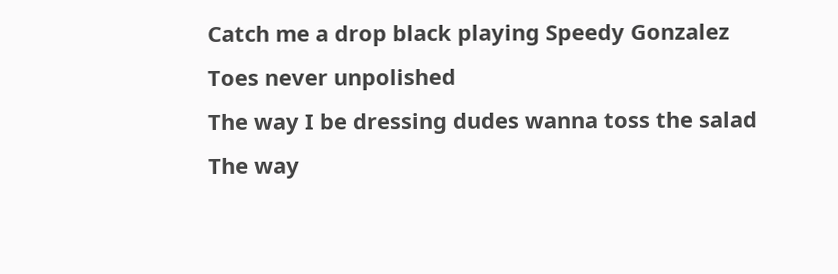Catch me a drop black playing Speedy Gonzalez
Toes never unpolished
The way I be dressing dudes wanna toss the salad
The way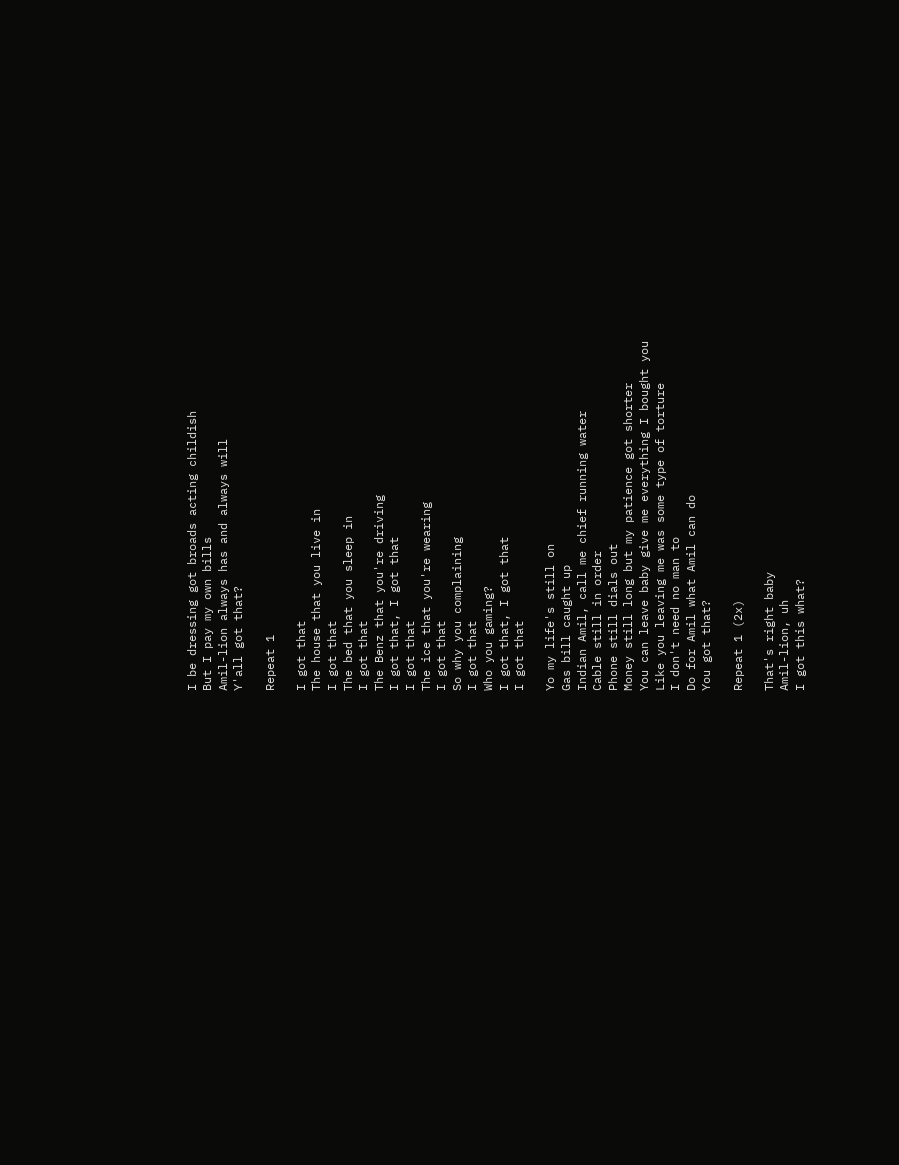I be dressing got broads acting childish
But I pay my own bills
Amil-lion always has and always will
Y'all got that?

Repeat 1

I got that
The house that you live in
I got that
The bed that you sleep in
I got that
The Benz that you're driving
I got that, I got that
I got that
The ice that you're wearing
I got that
So why you complaining
I got that
Who you gaming?
I got that, I got that
I got that

Yo my life's still on
Gas bill caught up
Indian Amil, call me chief running water
Cable still in order
Phone still dials out
Money still long but my patience got shorter
You can leave baby give me everything I bought you
Like you leaving me was some type of torture
I don't need no man to
Do for Amil what Amil can do
You got that?

Repeat 1 (2x)

That's right baby
Amil-lion, uh
I got this what?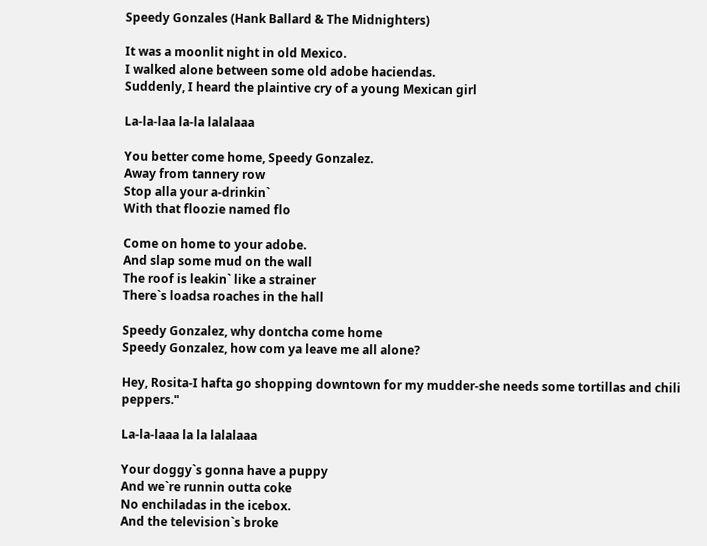Speedy Gonzales (Hank Ballard & The Midnighters)

It was a moonlit night in old Mexico.
I walked alone between some old adobe haciendas.
Suddenly, I heard the plaintive cry of a young Mexican girl

La-la-laa la-la lalalaaa

You better come home, Speedy Gonzalez.
Away from tannery row
Stop alla your a-drinkin`
With that floozie named flo

Come on home to your adobe.
And slap some mud on the wall
The roof is leakin` like a strainer
There`s loadsa roaches in the hall

Speedy Gonzalez, why dontcha come home
Speedy Gonzalez, how com ya leave me all alone?

Hey, Rosita-I hafta go shopping downtown for my mudder-she needs some tortillas and chili peppers."

La-la-laaa la la lalalaaa

Your doggy`s gonna have a puppy
And we`re runnin outta coke
No enchiladas in the icebox.
And the television`s broke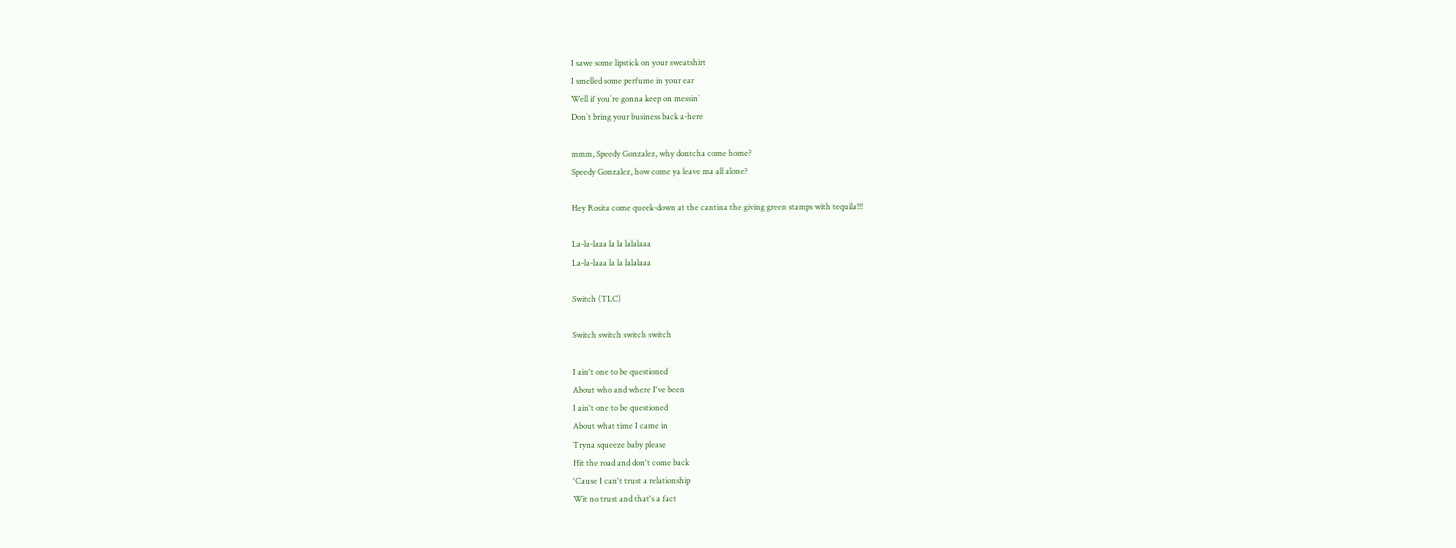I sawe some lipstick on your sweatshirt
I smelled some perfume in your ear
Well if you`re gonna keep on messin`
Don`t bring your business back a-here

mmm, Speedy Gonzalez, why dontcha come home?
Speedy Gonzalez, how come ya leave ma all alone?

Hey Rosita come queek-down at the cantina the giving green stamps with tequila!!!

La-la-laaa la la lalalaaa
La-la-laaa la la lalalaaa

Switch (TLC)

Switch switch switch switch

I ain't one to be questioned
About who and where I've been
I ain't one to be questioned
About what time I came in
Tryna squeeze baby please
Hit the road and don't come back
'Cause I can't trust a relationship
Wit no trust and that's a fact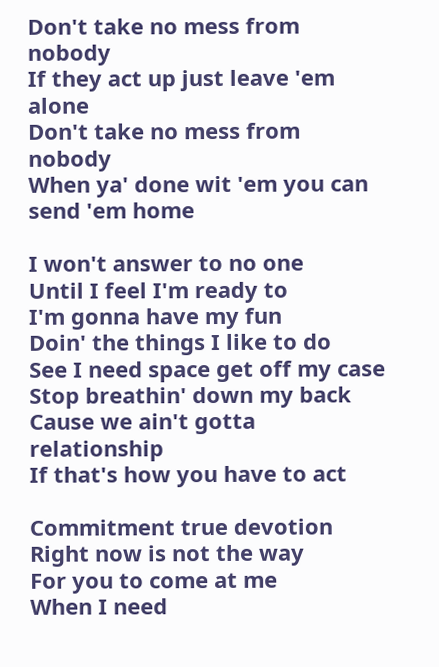Don't take no mess from nobody
If they act up just leave 'em alone
Don't take no mess from nobody
When ya' done wit 'em you can send 'em home

I won't answer to no one
Until I feel I'm ready to
I'm gonna have my fun
Doin' the things I like to do
See I need space get off my case
Stop breathin' down my back
Cause we ain't gotta relationship
If that's how you have to act

Commitment true devotion
Right now is not the way
For you to come at me
When I need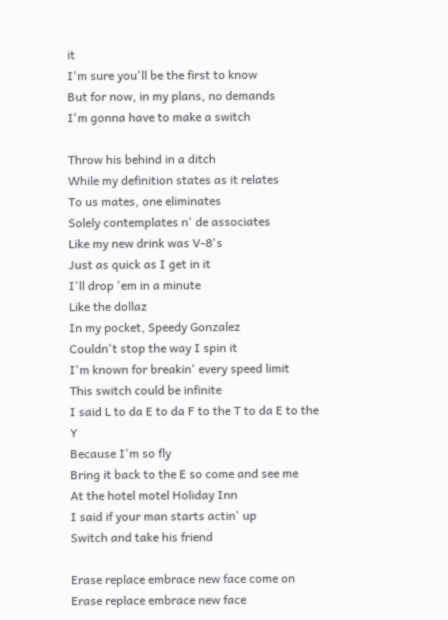it
I'm sure you'll be the first to know
But for now, in my plans, no demands
I'm gonna have to make a switch

Throw his behind in a ditch
While my definition states as it relates
To us mates, one eliminates
Solely contemplates n' de associates
Like my new drink was V-8's
Just as quick as I get in it
I'll drop 'em in a minute
Like the dollaz
In my pocket, Speedy Gonzalez
Couldn't stop the way I spin it
I'm known for breakin' every speed limit
This switch could be infinite
I said L to da E to da F to the T to da E to the Y
Because I'm so fly
Bring it back to the E so come and see me
At the hotel motel Holiday Inn
I said if your man starts actin' up
Switch and take his friend

Erase replace embrace new face come on
Erase replace embrace new face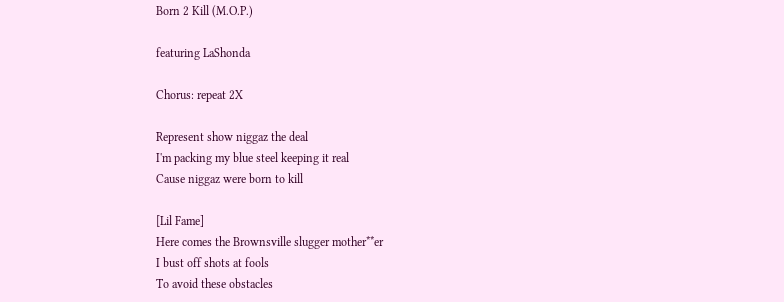Born 2 Kill (M.O.P.)

featuring LaShonda

Chorus: repeat 2X

Represent show niggaz the deal
I'm packing my blue steel keeping it real
Cause niggaz were born to kill

[Lil Fame]
Here comes the Brownsville slugger mother**er
I bust off shots at fools
To avoid these obstacles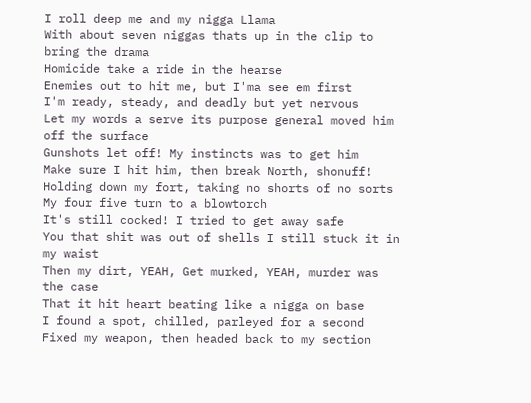I roll deep me and my nigga Llama
With about seven niggas thats up in the clip to bring the drama
Homicide take a ride in the hearse
Enemies out to hit me, but I'ma see em first
I'm ready, steady, and deadly but yet nervous
Let my words a serve its purpose general moved him off the surface
Gunshots let off! My instincts was to get him
Make sure I hit him, then break North, shonuff!
Holding down my fort, taking no shorts of no sorts
My four five turn to a blowtorch
It's still cocked! I tried to get away safe
You that shit was out of shells I still stuck it in my waist
Then my dirt, YEAH, Get murked, YEAH, murder was the case
That it hit heart beating like a nigga on base
I found a spot, chilled, parleyed for a second
Fixed my weapon, then headed back to my section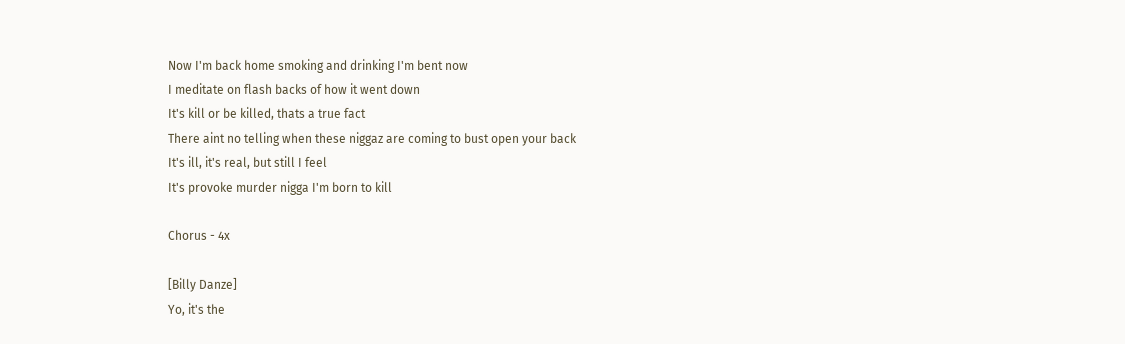Now I'm back home smoking and drinking I'm bent now
I meditate on flash backs of how it went down
It's kill or be killed, thats a true fact
There aint no telling when these niggaz are coming to bust open your back
It's ill, it's real, but still I feel
It's provoke murder nigga I'm born to kill

Chorus - 4x

[Billy Danze]
Yo, it's the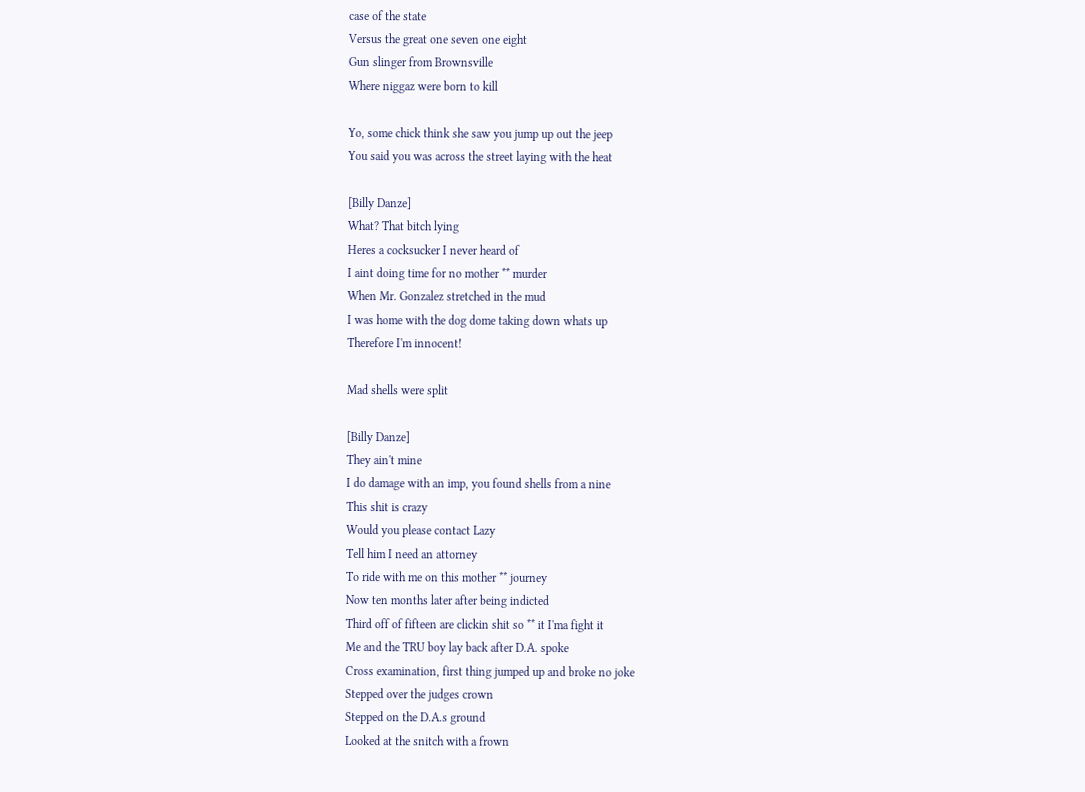case of the state
Versus the great one seven one eight
Gun slinger from Brownsville
Where niggaz were born to kill

Yo, some chick think she saw you jump up out the jeep
You said you was across the street laying with the heat

[Billy Danze]
What? That bitch lying
Heres a cocksucker I never heard of
I aint doing time for no mother ** murder
When Mr. Gonzalez stretched in the mud
I was home with the dog dome taking down whats up
Therefore I'm innocent!

Mad shells were split

[Billy Danze]
They ain't mine
I do damage with an imp, you found shells from a nine
This shit is crazy
Would you please contact Lazy
Tell him I need an attorney
To ride with me on this mother ** journey
Now ten months later after being indicted
Third off of fifteen are clickin shit so ** it I'ma fight it
Me and the TRU boy lay back after D.A. spoke
Cross examination, first thing jumped up and broke no joke
Stepped over the judges crown
Stepped on the D.A.s ground
Looked at the snitch with a frown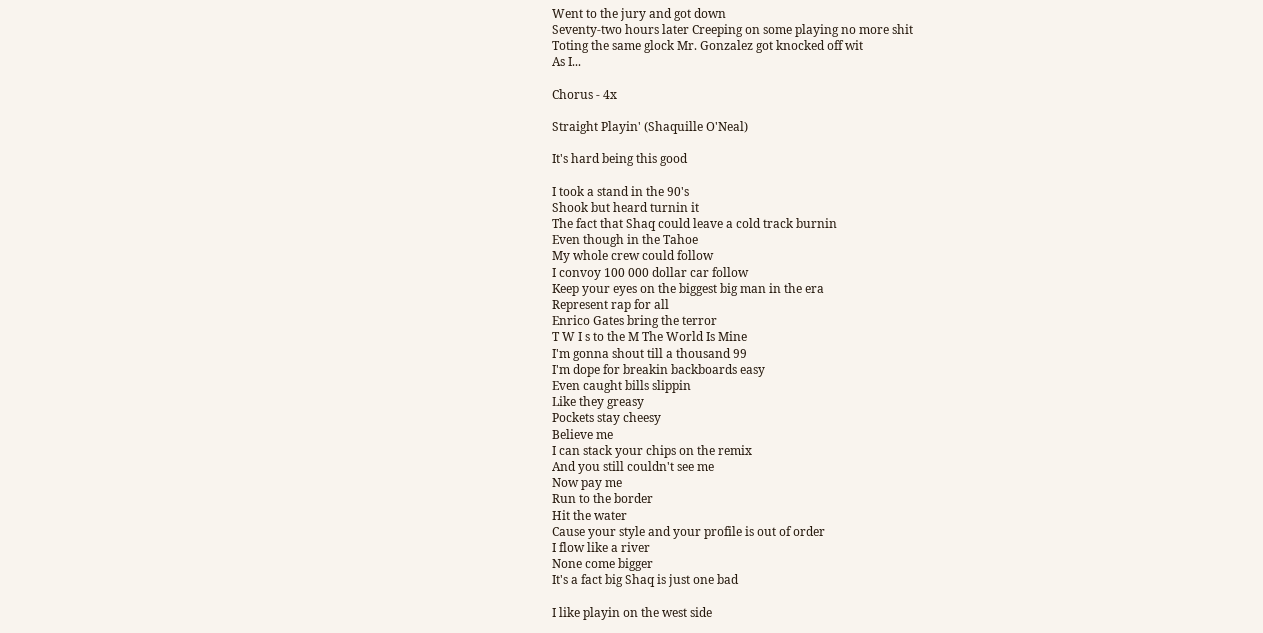Went to the jury and got down
Seventy-two hours later Creeping on some playing no more shit
Toting the same glock Mr. Gonzalez got knocked off wit
As I...

Chorus - 4x

Straight Playin' (Shaquille O'Neal)

It's hard being this good

I took a stand in the 90's
Shook but heard turnin it
The fact that Shaq could leave a cold track burnin
Even though in the Tahoe
My whole crew could follow
I convoy 100 000 dollar car follow
Keep your eyes on the biggest big man in the era
Represent rap for all
Enrico Gates bring the terror
T W I s to the M The World Is Mine
I'm gonna shout till a thousand 99
I'm dope for breakin backboards easy
Even caught bills slippin
Like they greasy
Pockets stay cheesy
Believe me
I can stack your chips on the remix
And you still couldn't see me
Now pay me
Run to the border
Hit the water
Cause your style and your profile is out of order
I flow like a river
None come bigger
It's a fact big Shaq is just one bad

I like playin on the west side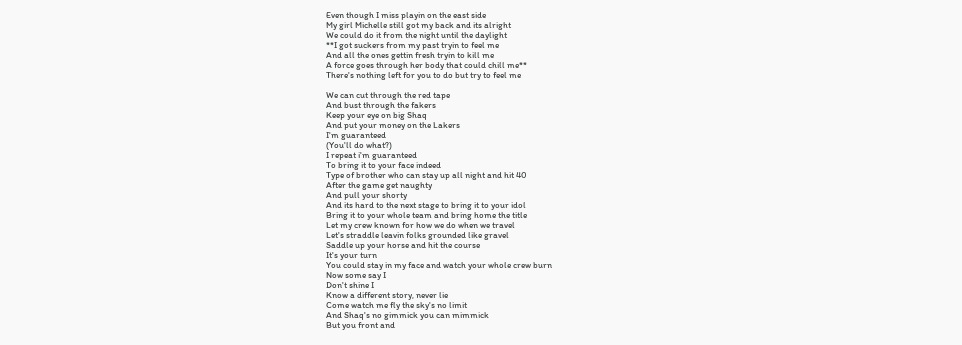Even though I miss playin on the east side
My girl Michelle still got my back and its alright
We could do it from the night until the daylight
**I got suckers from my past tryin to feel me
And all the ones gettin fresh tryin to kill me
A force goes through her body that could chill me**
There's nothing left for you to do but try to feel me

We can cut through the red tape
And bust through the fakers
Keep your eye on big Shaq
And put your money on the Lakers
I'm guaranteed
(You'll do what?)
I repeat i'm guaranteed
To bring it to your face indeed
Type of brother who can stay up all night and hit 40
After the game get naughty
And pull your shorty
And its hard to the next stage to bring it to your idol
Bring it to your whole team and bring home the title
Let my crew known for how we do when we travel
Let's straddle leavin folks grounded like gravel
Saddle up your horse and hit the course
It's your turn
You could stay in my face and watch your whole crew burn
Now some say I
Don't shine I
Know a different story, never lie
Come watch me fly the sky's no limit
And Shaq's no gimmick you can mimmick
But you front and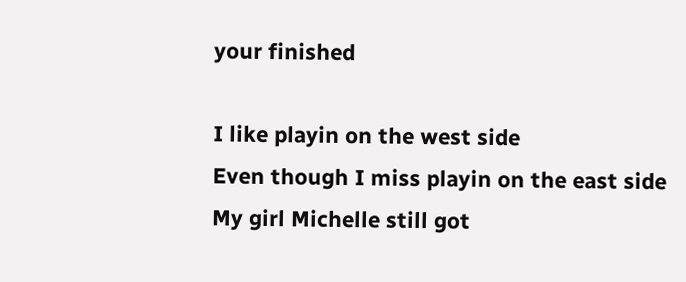your finished

I like playin on the west side
Even though I miss playin on the east side
My girl Michelle still got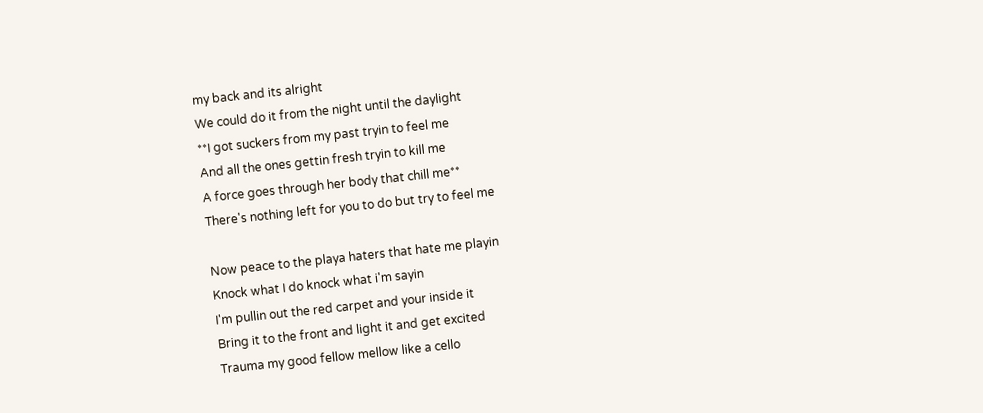my back and its alright
We could do it from the night until the daylight
**I got suckers from my past tryin to feel me
And all the ones gettin fresh tryin to kill me
A force goes through her body that chill me**
There's nothing left for you to do but try to feel me

Now peace to the playa haters that hate me playin
Knock what I do knock what i'm sayin
I'm pullin out the red carpet and your inside it
Bring it to the front and light it and get excited
Trauma my good fellow mellow like a cello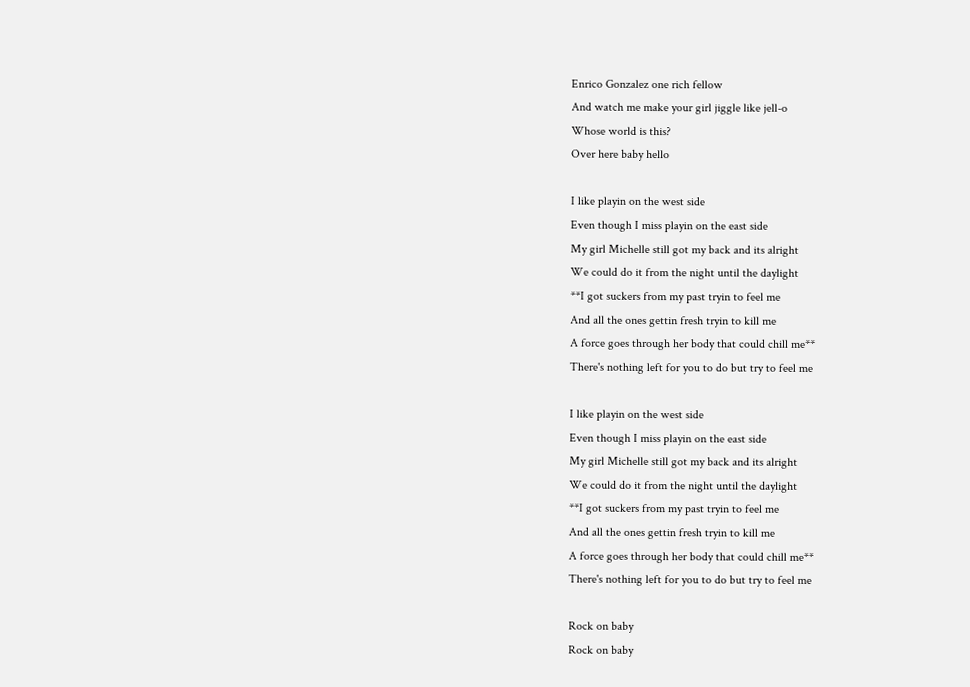Enrico Gonzalez one rich fellow
And watch me make your girl jiggle like jell-o
Whose world is this?
Over here baby hello

I like playin on the west side
Even though I miss playin on the east side
My girl Michelle still got my back and its alright
We could do it from the night until the daylight
**I got suckers from my past tryin to feel me
And all the ones gettin fresh tryin to kill me
A force goes through her body that could chill me**
There's nothing left for you to do but try to feel me

I like playin on the west side
Even though I miss playin on the east side
My girl Michelle still got my back and its alright
We could do it from the night until the daylight
**I got suckers from my past tryin to feel me
And all the ones gettin fresh tryin to kill me
A force goes through her body that could chill me**
There's nothing left for you to do but try to feel me

Rock on baby
Rock on baby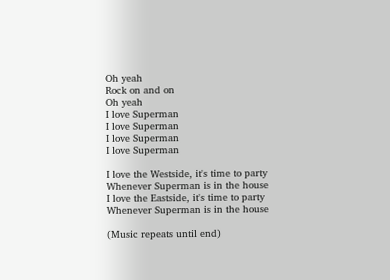Oh yeah
Rock on and on
Oh yeah
I love Superman
I love Superman
I love Superman
I love Superman

I love the Westside, it's time to party
Whenever Superman is in the house
I love the Eastside, it's time to party
Whenever Superman is in the house

(Music repeats until end)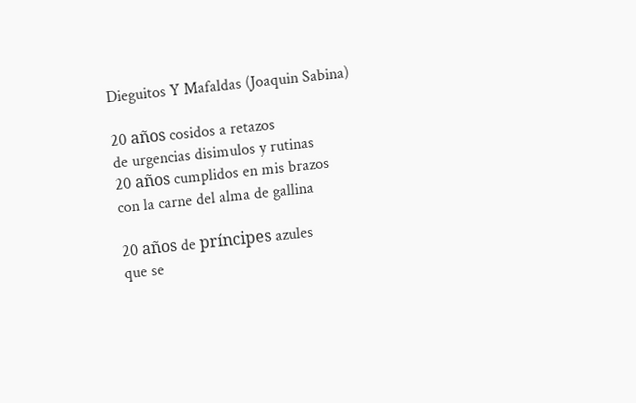Dieguitos Y Mafaldas (Joaquin Sabina)

20 años cosidos a retazos
de urgencias disimulos y rutinas
20 años cumplidos en mis brazos
con la carne del alma de gallina

20 años de príncipes azules
que se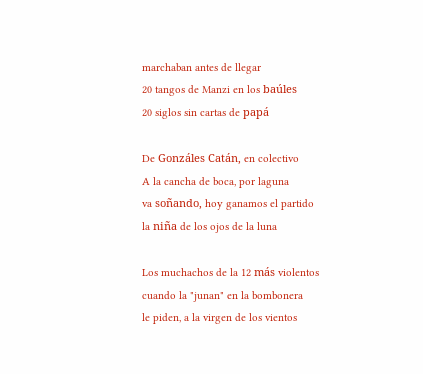marchaban antes de llegar
20 tangos de Manzi en los baúles
20 siglos sin cartas de papá

De Gonzáles Catán, en colectivo
A la cancha de boca, por laguna
va soñando, hoy ganamos el partido
la niña de los ojos de la luna

Los muchachos de la 12 más violentos
cuando la "junan" en la bombonera
le piden, a la virgen de los vientos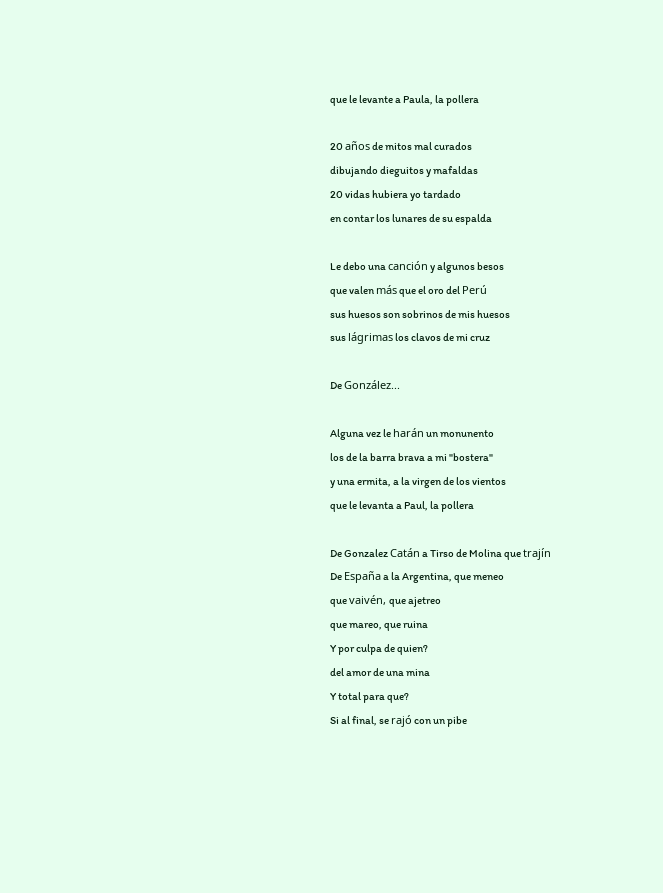que le levante a Paula, la pollera

20 años de mitos mal curados
dibujando dieguitos y mafaldas
20 vidas hubiera yo tardado
en contar los lunares de su espalda

Le debo una canción y algunos besos
que valen más que el oro del Perú
sus huesos son sobrinos de mis huesos
sus lágrimas los clavos de mi cruz

De González...

Alguna vez le harán un monunento
los de la barra brava a mi "bostera"
y una ermita, a la virgen de los vientos
que le levanta a Paul, la pollera

De Gonzalez Catán a Tirso de Molina que trajín
De España a la Argentina, que meneo
que vaivén, que ajetreo
que mareo, que ruina
Y por culpa de quien?
del amor de una mina
Y total para que?
Si al final, se rajó con un pibe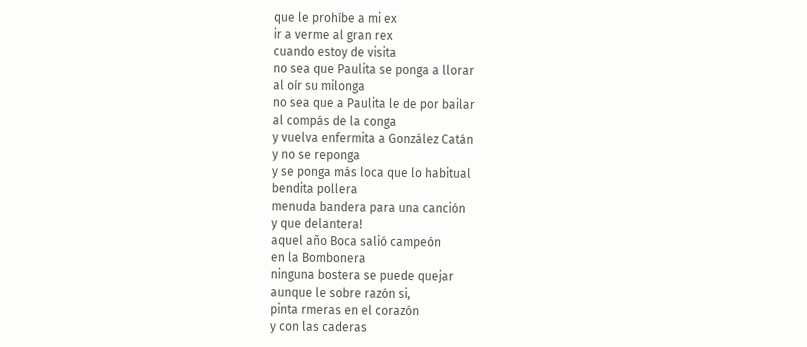que le prohíbe a mi ex
ir a verme al gran rex
cuando estoy de visita
no sea que Paulita se ponga a llorar
al oír su milonga
no sea que a Paulita le de por bailar
al compás de la conga
y vuelva enfermita a González Catán
y no se reponga
y se ponga más loca que lo habitual
bendita pollera
menuda bandera para una canción
y que delantera!
aquel año Boca salió campeón
en la Bombonera
ninguna bostera se puede quejar
aunque le sobre razón si,
pinta rmeras en el corazón
y con las caderas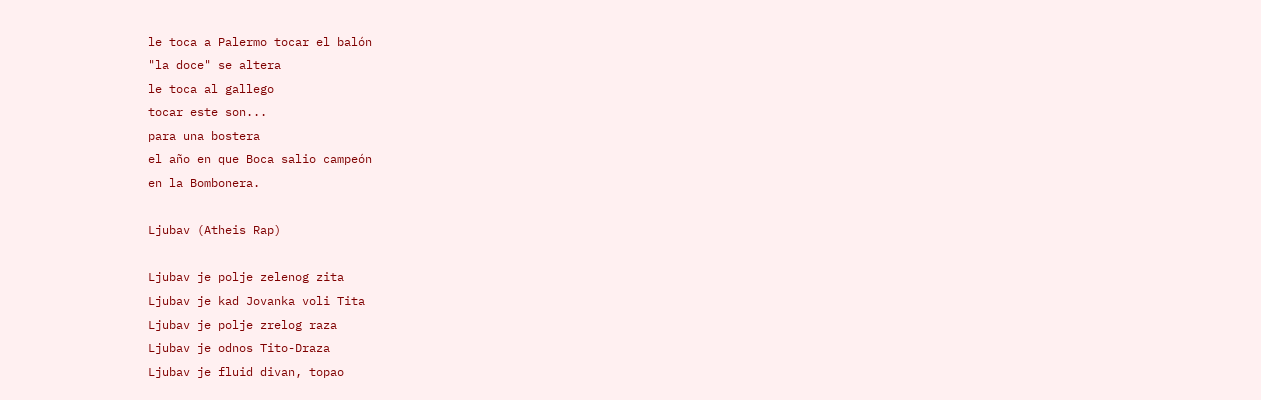le toca a Palermo tocar el balón
"la doce" se altera
le toca al gallego
tocar este son...
para una bostera
el año en que Boca salio campeón
en la Bombonera.

Ljubav (Atheis Rap)

Ljubav je polje zelenog zita
Ljubav je kad Jovanka voli Tita
Ljubav je polje zrelog raza
Ljubav je odnos Tito-Draza
Ljubav je fluid divan, topao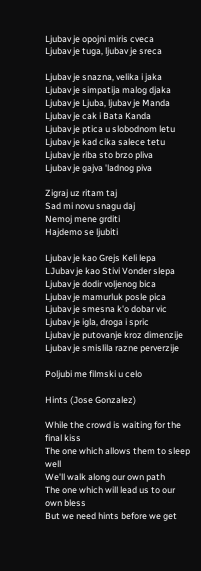Ljubav je opojni miris cveca
Ljubav je tuga, ljubav je sreca

Ljubav je snazna, velika i jaka
Ljubav je simpatija malog djaka
Ljubav je Ljuba, ljubav je Manda
Ljubav je cak i Bata Kanda
Ljubav je ptica u slobodnom letu
Ljubav je kad cika salece tetu
Ljubav je riba sto brzo pliva
Ljubav je gajva 'ladnog piva

Zigraj uz ritam taj
Sad mi novu snagu daj
Nemoj mene grditi
Hajdemo se ljubiti

Ljubav je kao Grejs Keli lepa
LJubav je kao Stivi Vonder slepa
Ljubav je dodir voljenog bica
Ljubav je mamurluk posle pica
Ljubav je smesna k'o dobar vic
Ljubav je igla, droga i spric
Ljubav je putovanje kroz dimenzije
Ljubav je smislila razne perverzije

Poljubi me filmski u celo

Hints (Jose Gonzalez)

While the crowd is waiting for the final kiss
The one which allows them to sleep well
We'll walk along our own path
The one which will lead us to our own bless
But we need hints before we get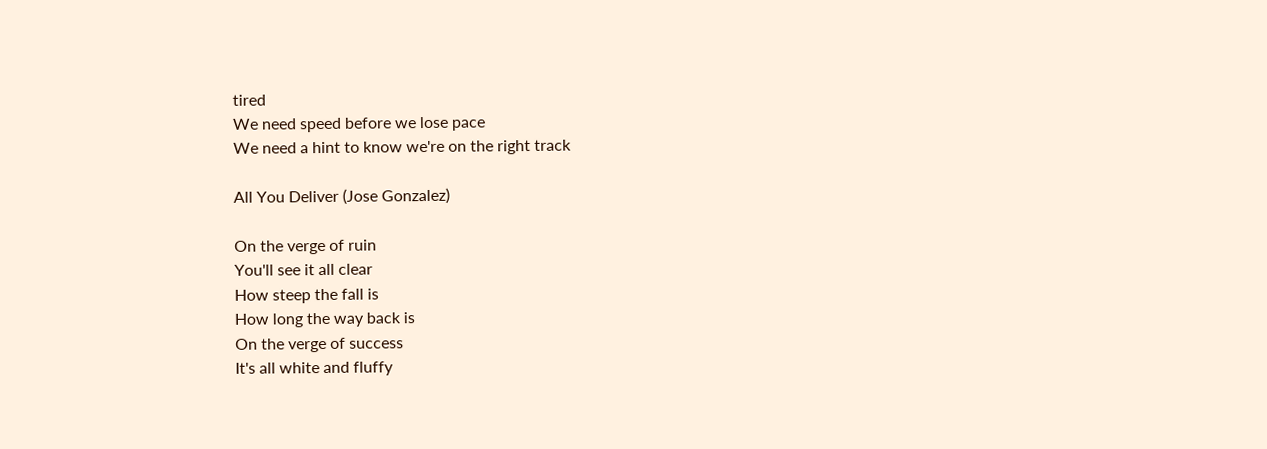tired
We need speed before we lose pace
We need a hint to know we're on the right track

All You Deliver (Jose Gonzalez)

On the verge of ruin
You'll see it all clear
How steep the fall is
How long the way back is
On the verge of success
It's all white and fluffy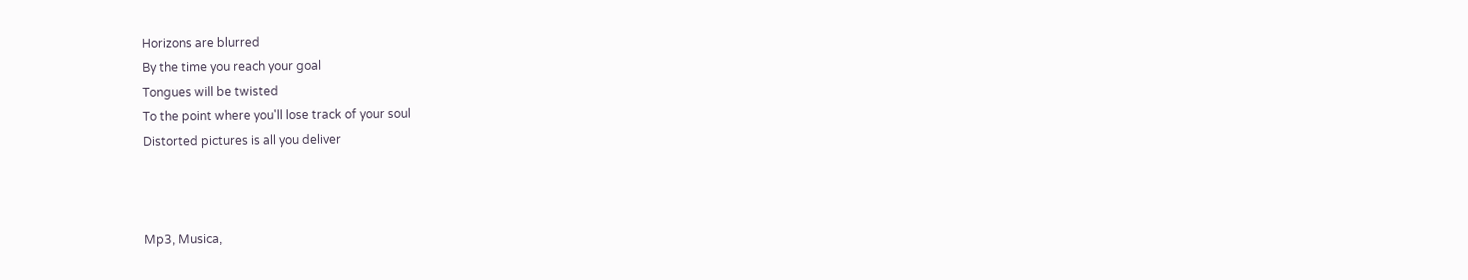Horizons are blurred
By the time you reach your goal
Tongues will be twisted
To the point where you'll lose track of your soul
Distorted pictures is all you deliver



Mp3, Musica,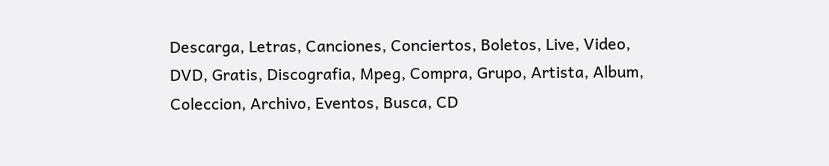Descarga, Letras, Canciones, Conciertos, Boletos, Live, Video, DVD, Gratis, Discografia, Mpeg, Compra, Grupo, Artista, Album, Coleccion, Archivo, Eventos, Busca, CD